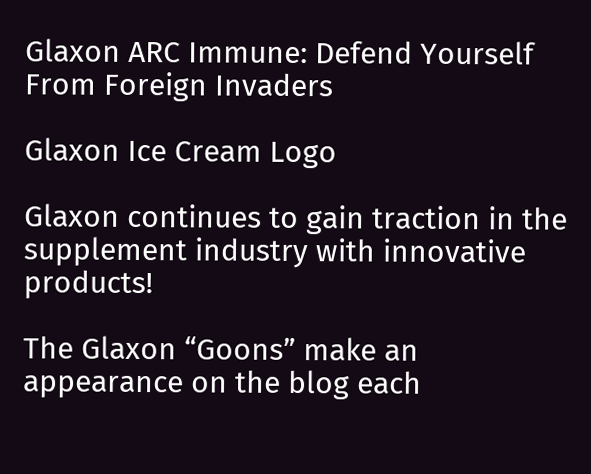Glaxon ARC Immune: Defend Yourself From Foreign Invaders

Glaxon Ice Cream Logo

Glaxon continues to gain traction in the supplement industry with innovative products!

The Glaxon “Goons” make an appearance on the blog each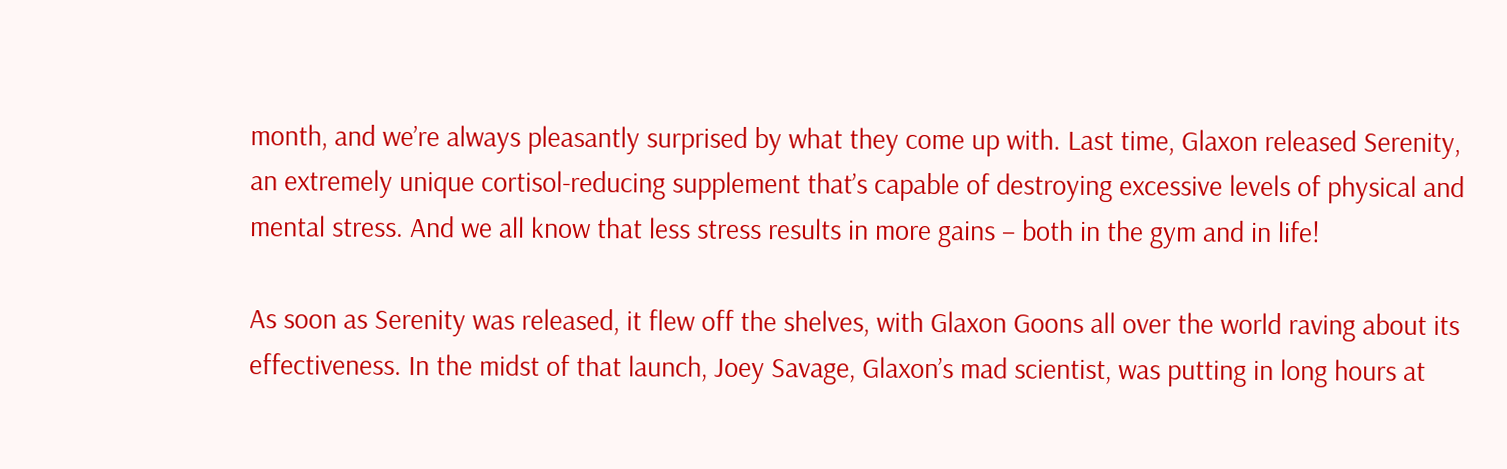month, and we’re always pleasantly surprised by what they come up with. Last time, Glaxon released Serenity, an extremely unique cortisol-reducing supplement that’s capable of destroying excessive levels of physical and mental stress. And we all know that less stress results in more gains – both in the gym and in life!

As soon as Serenity was released, it flew off the shelves, with Glaxon Goons all over the world raving about its effectiveness. In the midst of that launch, Joey Savage, Glaxon’s mad scientist, was putting in long hours at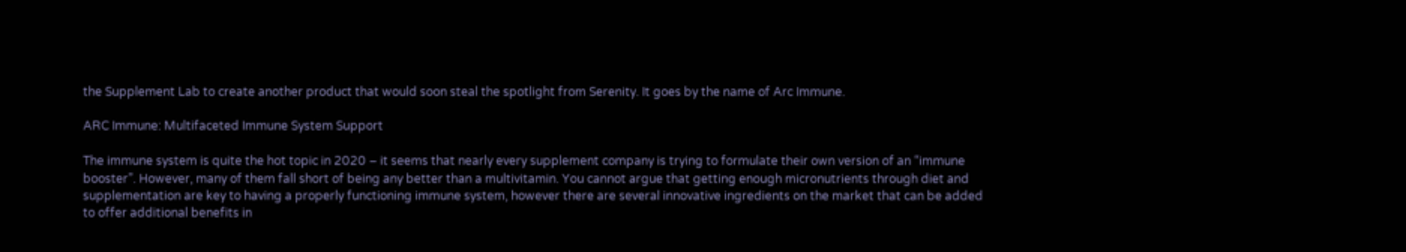the Supplement Lab to create another product that would soon steal the spotlight from Serenity. It goes by the name of Arc Immune.

ARC Immune: Multifaceted Immune System Support

The immune system is quite the hot topic in 2020 – it seems that nearly every supplement company is trying to formulate their own version of an “immune booster”. However, many of them fall short of being any better than a multivitamin. You cannot argue that getting enough micronutrients through diet and supplementation are key to having a properly functioning immune system, however there are several innovative ingredients on the market that can be added to offer additional benefits in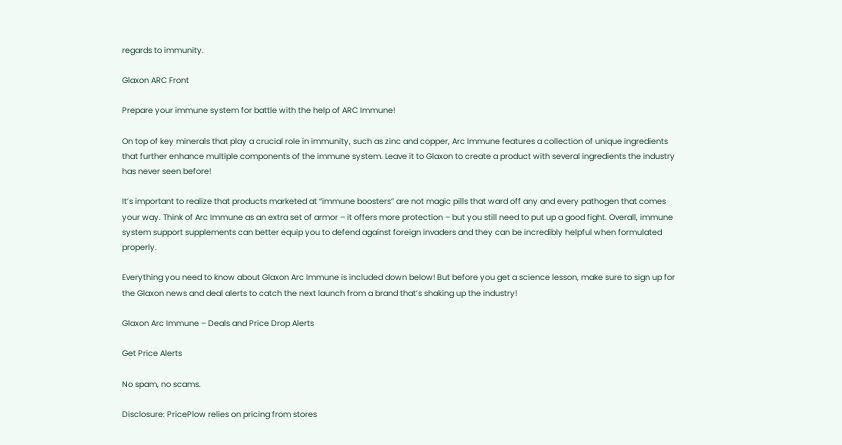regards to immunity.

Glaxon ARC Front

Prepare your immune system for battle with the help of ARC Immune!

On top of key minerals that play a crucial role in immunity, such as zinc and copper, Arc Immune features a collection of unique ingredients that further enhance multiple components of the immune system. Leave it to Glaxon to create a product with several ingredients the industry has never seen before!

It’s important to realize that products marketed at “immune boosters” are not magic pills that ward off any and every pathogen that comes your way. Think of Arc Immune as an extra set of armor – it offers more protection – but you still need to put up a good fight. Overall, immune system support supplements can better equip you to defend against foreign invaders and they can be incredibly helpful when formulated properly.

Everything you need to know about Glaxon Arc Immune is included down below! But before you get a science lesson, make sure to sign up for the Glaxon news and deal alerts to catch the next launch from a brand that’s shaking up the industry!

Glaxon Arc Immune – Deals and Price Drop Alerts

Get Price Alerts

No spam, no scams.

Disclosure: PricePlow relies on pricing from stores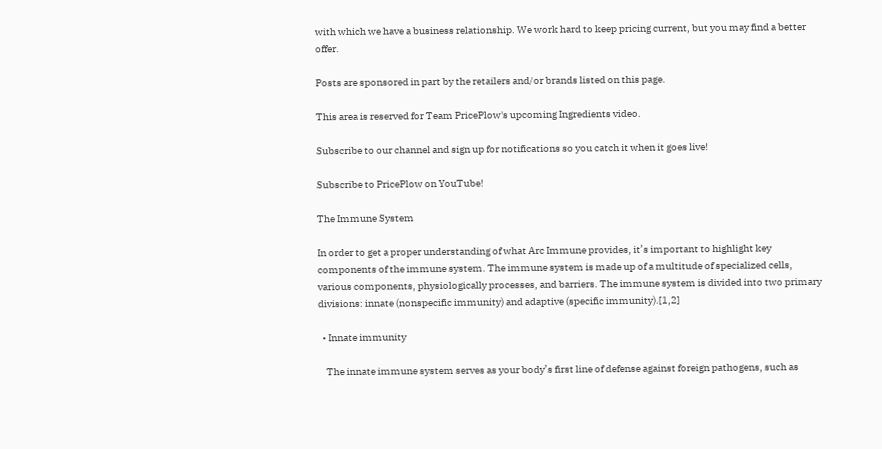with which we have a business relationship. We work hard to keep pricing current, but you may find a better offer.

Posts are sponsored in part by the retailers and/or brands listed on this page.

This area is reserved for Team PricePlow's upcoming Ingredients video.

Subscribe to our channel and sign up for notifications so you catch it when it goes live!

Subscribe to PricePlow on YouTube!

The Immune System

In order to get a proper understanding of what Arc Immune provides, it’s important to highlight key components of the immune system. The immune system is made up of a multitude of specialized cells, various components, physiologically processes, and barriers. The immune system is divided into two primary divisions: innate (nonspecific immunity) and adaptive (specific immunity).[1,2]

  • Innate immunity

    The innate immune system serves as your body’s first line of defense against foreign pathogens, such as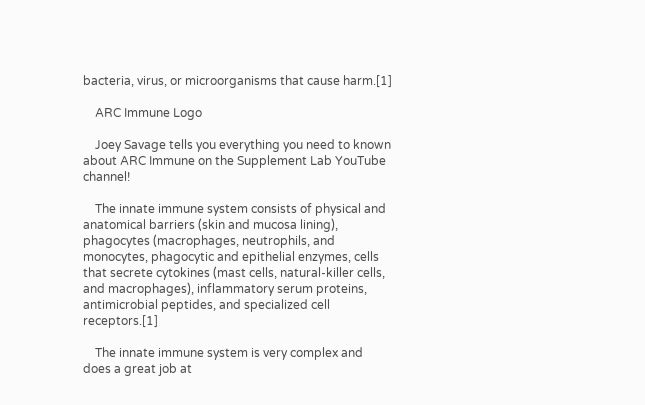bacteria, virus, or microorganisms that cause harm.[1]

    ARC Immune Logo

    Joey Savage tells you everything you need to known about ARC Immune on the Supplement Lab YouTube channel!

    The innate immune system consists of physical and anatomical barriers (skin and mucosa lining), phagocytes (macrophages, neutrophils, and monocytes, phagocytic and epithelial enzymes, cells that secrete cytokines (mast cells, natural-killer cells, and macrophages), inflammatory serum proteins, antimicrobial peptides, and specialized cell receptors.[1]

    The innate immune system is very complex and does a great job at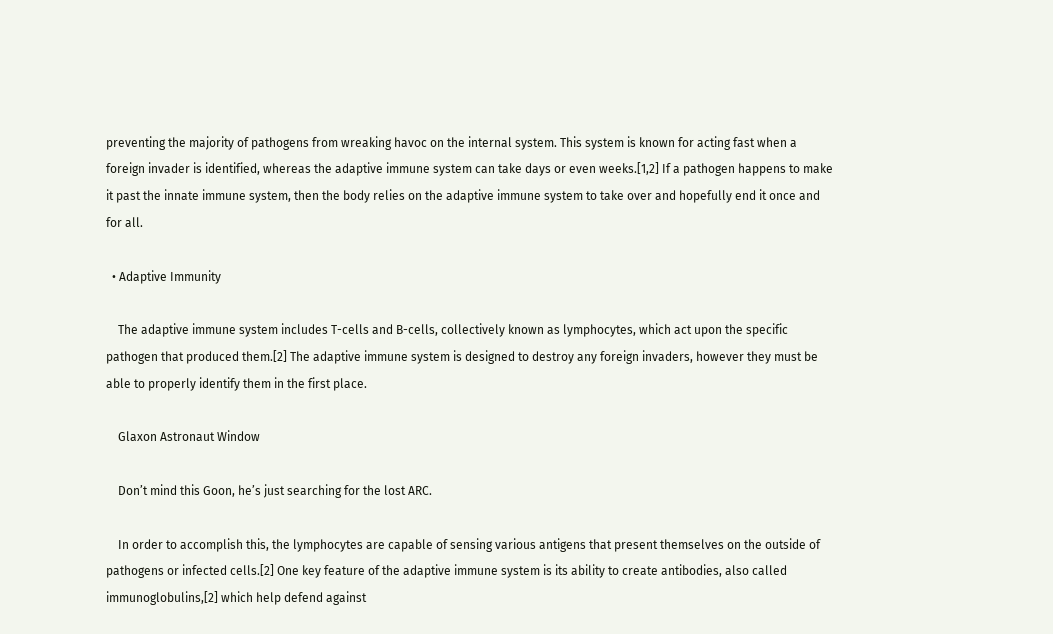preventing the majority of pathogens from wreaking havoc on the internal system. This system is known for acting fast when a foreign invader is identified, whereas the adaptive immune system can take days or even weeks.[1,2] If a pathogen happens to make it past the innate immune system, then the body relies on the adaptive immune system to take over and hopefully end it once and for all.

  • Adaptive Immunity

    The adaptive immune system includes T-cells and B-cells, collectively known as lymphocytes, which act upon the specific pathogen that produced them.[2] The adaptive immune system is designed to destroy any foreign invaders, however they must be able to properly identify them in the first place.

    Glaxon Astronaut Window

    Don’t mind this Goon, he’s just searching for the lost ARC.

    In order to accomplish this, the lymphocytes are capable of sensing various antigens that present themselves on the outside of pathogens or infected cells.[2] One key feature of the adaptive immune system is its ability to create antibodies, also called immunoglobulins,[2] which help defend against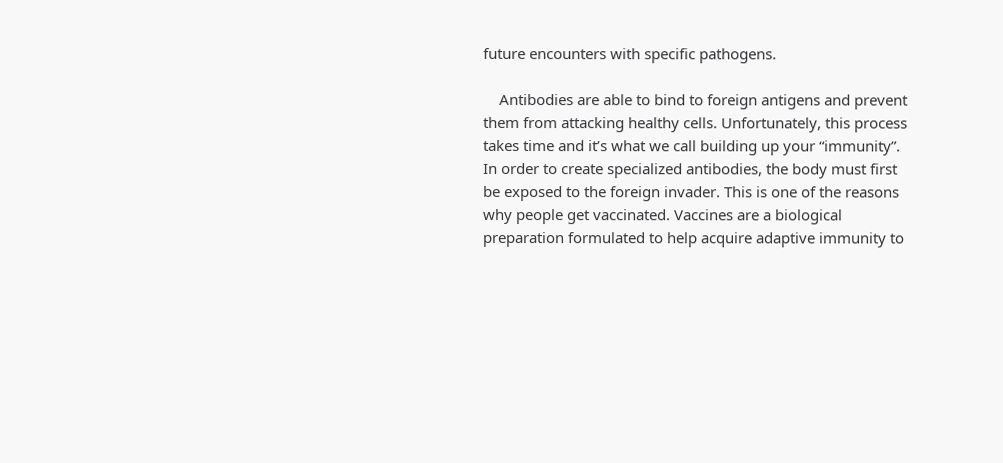future encounters with specific pathogens.

    Antibodies are able to bind to foreign antigens and prevent them from attacking healthy cells. Unfortunately, this process takes time and it’s what we call building up your “immunity”. In order to create specialized antibodies, the body must first be exposed to the foreign invader. This is one of the reasons why people get vaccinated. Vaccines are a biological preparation formulated to help acquire adaptive immunity to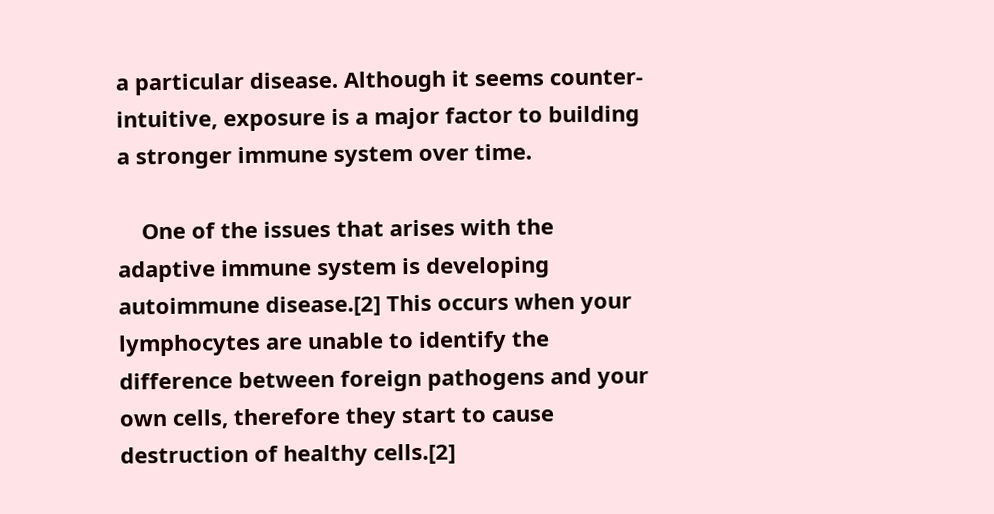a particular disease. Although it seems counter-intuitive, exposure is a major factor to building a stronger immune system over time.

    One of the issues that arises with the adaptive immune system is developing autoimmune disease.[2] This occurs when your lymphocytes are unable to identify the difference between foreign pathogens and your own cells, therefore they start to cause destruction of healthy cells.[2]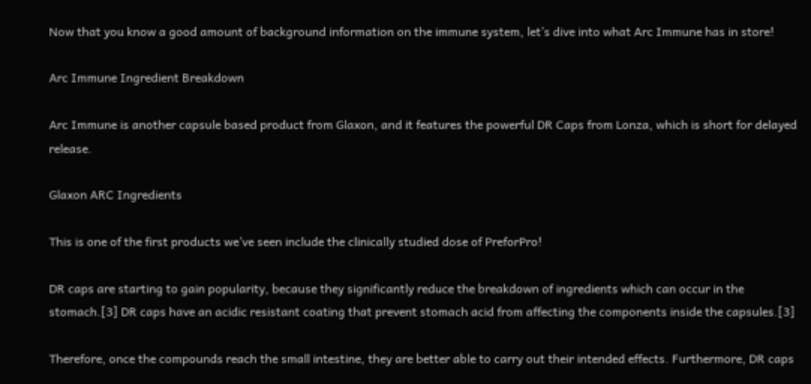Now that you know a good amount of background information on the immune system, let’s dive into what Arc Immune has in store!

Arc Immune Ingredient Breakdown

Arc Immune is another capsule based product from Glaxon, and it features the powerful DR Caps from Lonza, which is short for delayed release.

Glaxon ARC Ingredients

This is one of the first products we’ve seen include the clinically studied dose of PreforPro!

DR caps are starting to gain popularity, because they significantly reduce the breakdown of ingredients which can occur in the stomach.[3] DR caps have an acidic resistant coating that prevent stomach acid from affecting the components inside the capsules.[3]

Therefore, once the compounds reach the small intestine, they are better able to carry out their intended effects. Furthermore, DR caps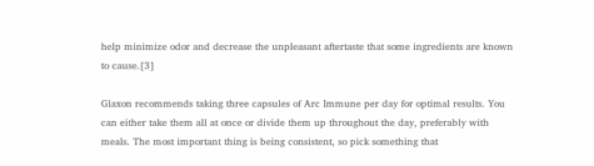help minimize odor and decrease the unpleasant aftertaste that some ingredients are known to cause.[3]

Glaxon recommends taking three capsules of Arc Immune per day for optimal results. You can either take them all at once or divide them up throughout the day, preferably with meals. The most important thing is being consistent, so pick something that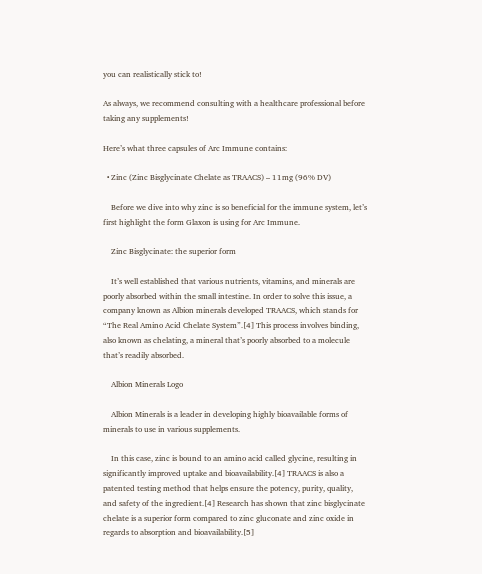you can realistically stick to!

As always, we recommend consulting with a healthcare professional before taking any supplements!

Here’s what three capsules of Arc Immune contains:

  • Zinc (Zinc Bisglycinate Chelate as TRAACS) – 11mg (96% DV)

    Before we dive into why zinc is so beneficial for the immune system, let’s first highlight the form Glaxon is using for Arc Immune.

    Zinc Bisglycinate: the superior form

    It’s well established that various nutrients, vitamins, and minerals are poorly absorbed within the small intestine. In order to solve this issue, a company known as Albion minerals developed TRAACS, which stands for “The Real Amino Acid Chelate System”.[4] This process involves binding, also known as chelating, a mineral that’s poorly absorbed to a molecule that’s readily absorbed.

    Albion Minerals Logo

    Albion Minerals is a leader in developing highly bioavailable forms of minerals to use in various supplements.

    In this case, zinc is bound to an amino acid called glycine, resulting in significantly improved uptake and bioavailability.[4] TRAACS is also a patented testing method that helps ensure the potency, purity, quality, and safety of the ingredient.[4] Research has shown that zinc bisglycinate chelate is a superior form compared to zinc gluconate and zinc oxide in regards to absorption and bioavailability.[5]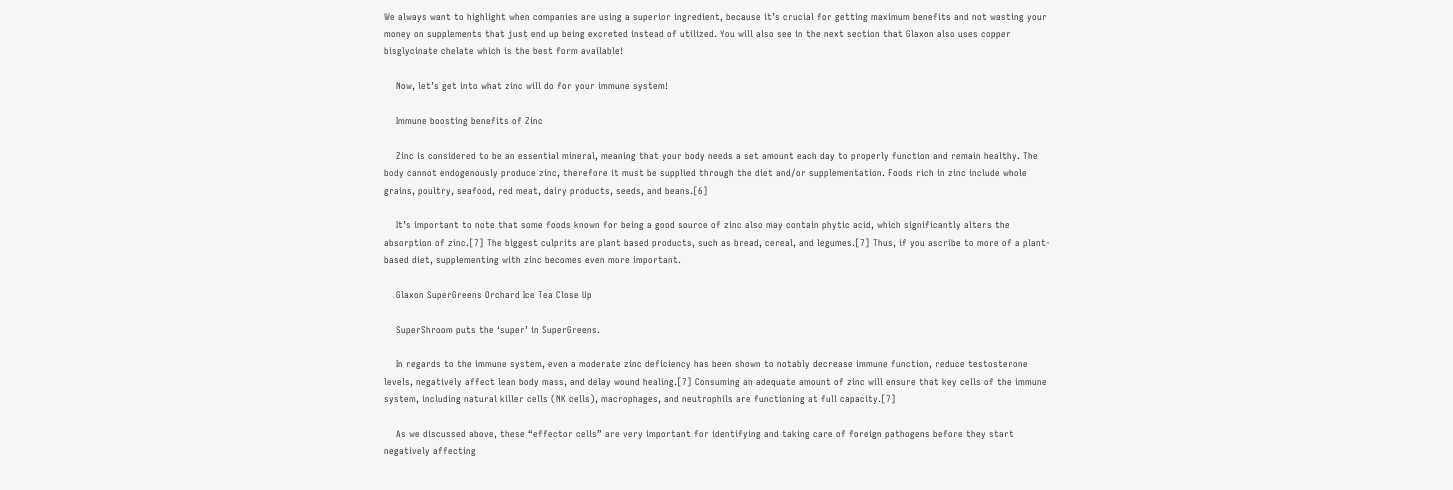We always want to highlight when companies are using a superior ingredient, because it’s crucial for getting maximum benefits and not wasting your money on supplements that just end up being excreted instead of utilized. You will also see in the next section that Glaxon also uses copper bisglycinate chelate which is the best form available!

    Now, let’s get into what zinc will do for your immune system!

    Immune boosting benefits of Zinc

    Zinc is considered to be an essential mineral, meaning that your body needs a set amount each day to properly function and remain healthy. The body cannot endogenously produce zinc, therefore it must be supplied through the diet and/or supplementation. Foods rich in zinc include whole grains, poultry, seafood, red meat, dairy products, seeds, and beans.[6]

    It’s important to note that some foods known for being a good source of zinc also may contain phytic acid, which significantly alters the absorption of zinc.[7] The biggest culprits are plant based products, such as bread, cereal, and legumes.[7] Thus, if you ascribe to more of a plant-based diet, supplementing with zinc becomes even more important.

    Glaxon SuperGreens Orchard Ice Tea Close Up

    SuperShroom puts the ‘super’ in SuperGreens.

    In regards to the immune system, even a moderate zinc deficiency has been shown to notably decrease immune function, reduce testosterone levels, negatively affect lean body mass, and delay wound healing.[7] Consuming an adequate amount of zinc will ensure that key cells of the immune system, including natural killer cells (NK cells), macrophages, and neutrophils are functioning at full capacity.[7]

    As we discussed above, these “effector cells” are very important for identifying and taking care of foreign pathogens before they start negatively affecting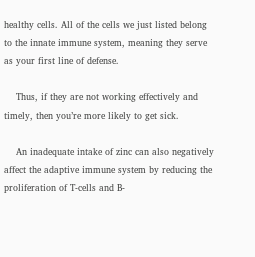healthy cells. All of the cells we just listed belong to the innate immune system, meaning they serve as your first line of defense.

    Thus, if they are not working effectively and timely, then you’re more likely to get sick.

    An inadequate intake of zinc can also negatively affect the adaptive immune system by reducing the proliferation of T-cells and B-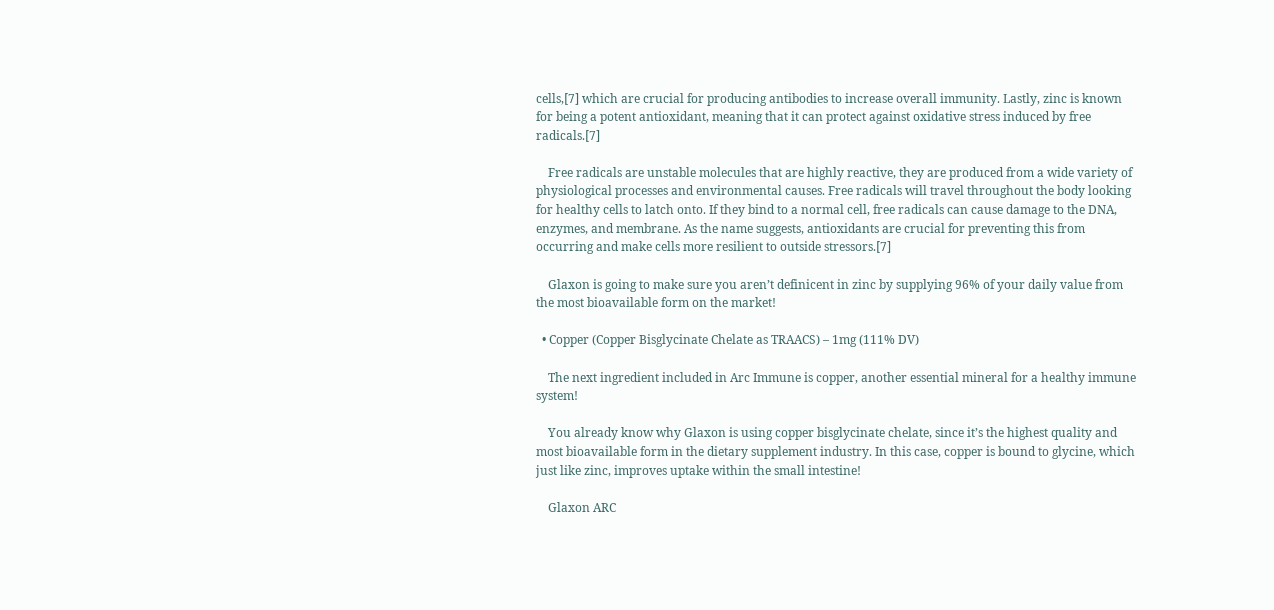cells,[7] which are crucial for producing antibodies to increase overall immunity. Lastly, zinc is known for being a potent antioxidant, meaning that it can protect against oxidative stress induced by free radicals.[7]

    Free radicals are unstable molecules that are highly reactive, they are produced from a wide variety of physiological processes and environmental causes. Free radicals will travel throughout the body looking for healthy cells to latch onto. If they bind to a normal cell, free radicals can cause damage to the DNA, enzymes, and membrane. As the name suggests, antioxidants are crucial for preventing this from occurring and make cells more resilient to outside stressors.[7]

    Glaxon is going to make sure you aren’t definicent in zinc by supplying 96% of your daily value from the most bioavailable form on the market!

  • Copper (Copper Bisglycinate Chelate as TRAACS) – 1mg (111% DV)

    The next ingredient included in Arc Immune is copper, another essential mineral for a healthy immune system!

    You already know why Glaxon is using copper bisglycinate chelate, since it’s the highest quality and most bioavailable form in the dietary supplement industry. In this case, copper is bound to glycine, which just like zinc, improves uptake within the small intestine!

    Glaxon ARC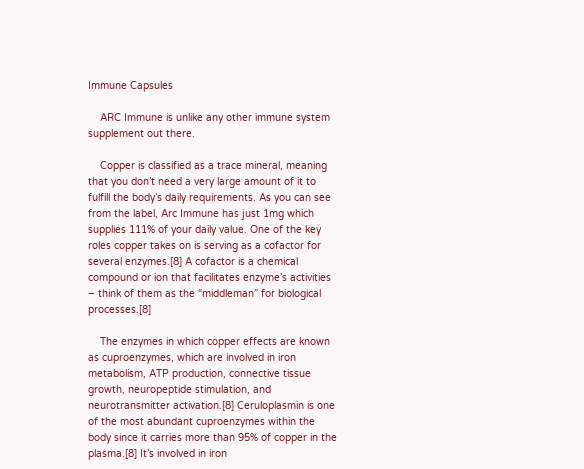Immune Capsules

    ARC Immune is unlike any other immune system supplement out there.

    Copper is classified as a trace mineral, meaning that you don’t need a very large amount of it to fulfill the body’s daily requirements. As you can see from the label, Arc Immune has just 1mg which supplies 111% of your daily value. One of the key roles copper takes on is serving as a cofactor for several enzymes.[8] A cofactor is a chemical compound or ion that facilitates enzyme’s activities – think of them as the “middleman” for biological processes.[8]

    The enzymes in which copper effects are known as cuproenzymes, which are involved in iron metabolism, ATP production, connective tissue growth, neuropeptide stimulation, and neurotransmitter activation.[8] Ceruloplasmin is one of the most abundant cuproenzymes within the body since it carries more than 95% of copper in the plasma.[8] It’s involved in iron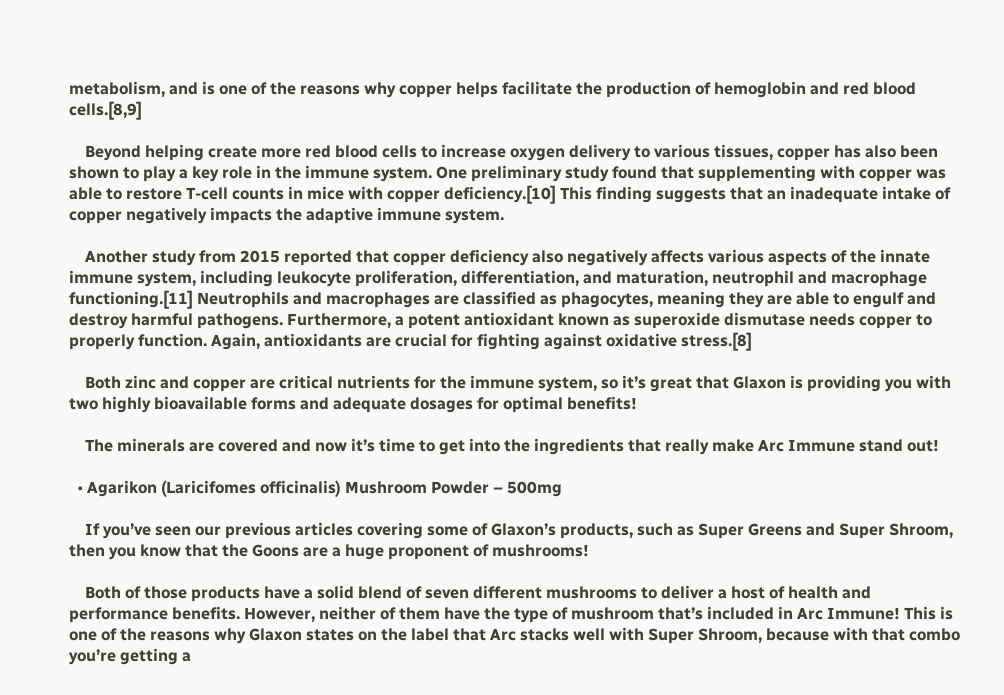metabolism, and is one of the reasons why copper helps facilitate the production of hemoglobin and red blood cells.[8,9]

    Beyond helping create more red blood cells to increase oxygen delivery to various tissues, copper has also been shown to play a key role in the immune system. One preliminary study found that supplementing with copper was able to restore T-cell counts in mice with copper deficiency.[10] This finding suggests that an inadequate intake of copper negatively impacts the adaptive immune system.

    Another study from 2015 reported that copper deficiency also negatively affects various aspects of the innate immune system, including leukocyte proliferation, differentiation, and maturation, neutrophil and macrophage functioning.[11] Neutrophils and macrophages are classified as phagocytes, meaning they are able to engulf and destroy harmful pathogens. Furthermore, a potent antioxidant known as superoxide dismutase needs copper to properly function. Again, antioxidants are crucial for fighting against oxidative stress.[8]

    Both zinc and copper are critical nutrients for the immune system, so it’s great that Glaxon is providing you with two highly bioavailable forms and adequate dosages for optimal benefits!

    The minerals are covered and now it’s time to get into the ingredients that really make Arc Immune stand out!

  • Agarikon (Laricifomes officinalis) Mushroom Powder – 500mg

    If you’ve seen our previous articles covering some of Glaxon’s products, such as Super Greens and Super Shroom, then you know that the Goons are a huge proponent of mushrooms!

    Both of those products have a solid blend of seven different mushrooms to deliver a host of health and performance benefits. However, neither of them have the type of mushroom that’s included in Arc Immune! This is one of the reasons why Glaxon states on the label that Arc stacks well with Super Shroom, because with that combo you’re getting a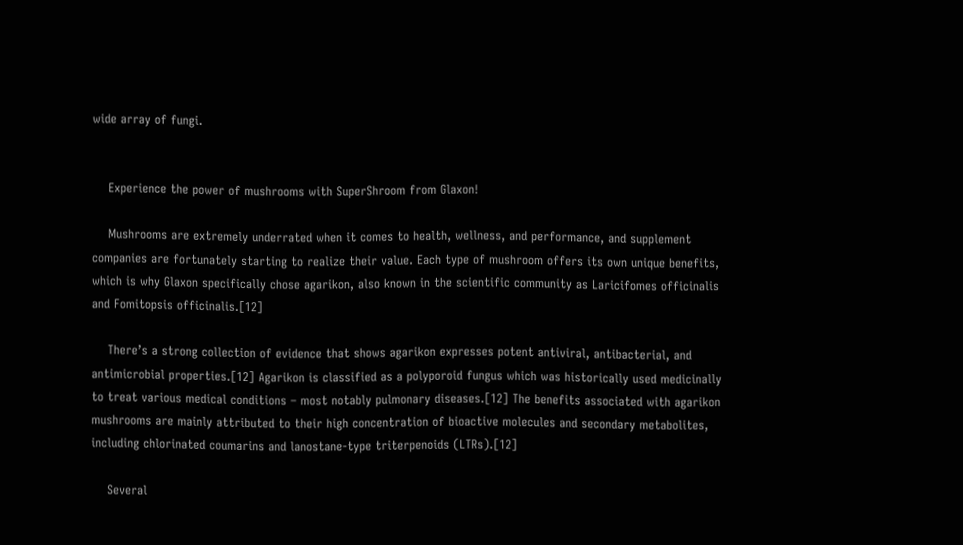wide array of fungi.


    Experience the power of mushrooms with SuperShroom from Glaxon!

    Mushrooms are extremely underrated when it comes to health, wellness, and performance, and supplement companies are fortunately starting to realize their value. Each type of mushroom offers its own unique benefits, which is why Glaxon specifically chose agarikon, also known in the scientific community as Laricifomes officinalis and Fomitopsis officinalis.[12]

    There’s a strong collection of evidence that shows agarikon expresses potent antiviral, antibacterial, and antimicrobial properties.[12] Agarikon is classified as a polyporoid fungus which was historically used medicinally to treat various medical conditions – most notably pulmonary diseases.[12] The benefits associated with agarikon mushrooms are mainly attributed to their high concentration of bioactive molecules and secondary metabolites, including chlorinated coumarins and lanostane-type triterpenoids (LTRs).[12]

    Several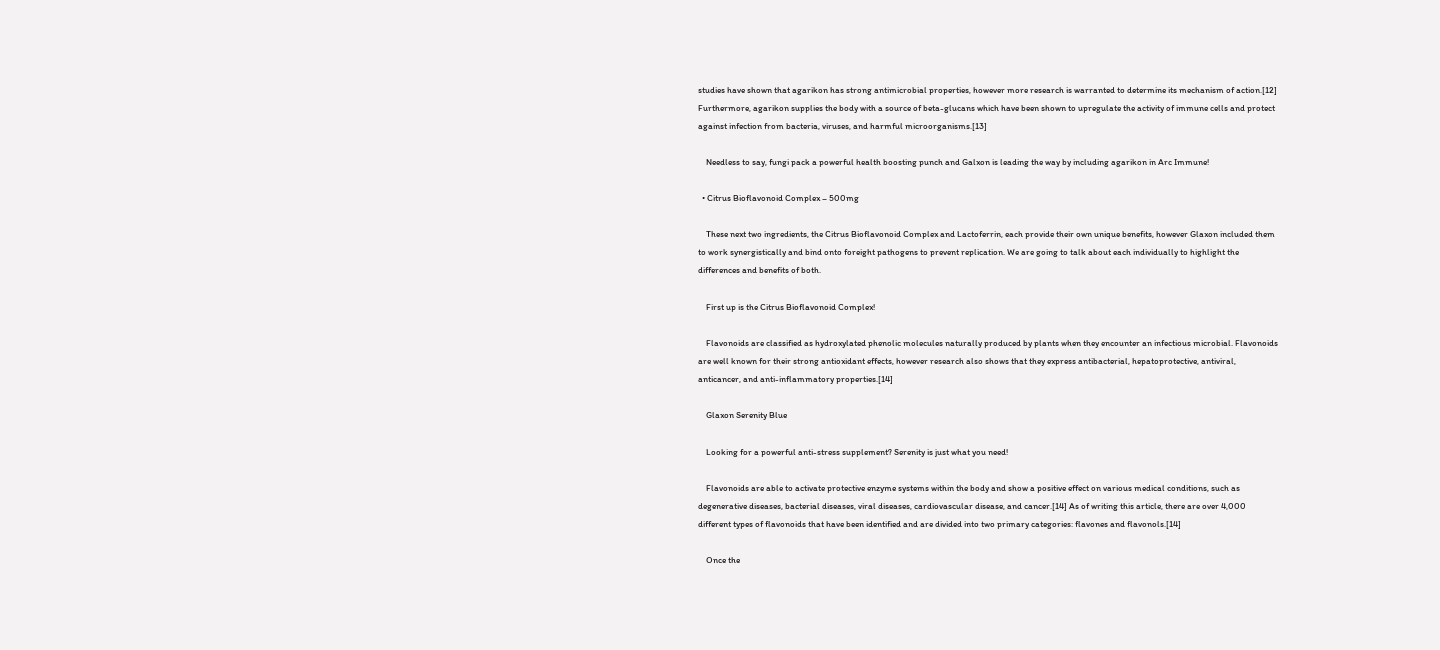studies have shown that agarikon has strong antimicrobial properties, however more research is warranted to determine its mechanism of action.[12] Furthermore, agarikon supplies the body with a source of beta-glucans which have been shown to upregulate the activity of immune cells and protect against infection from bacteria, viruses, and harmful microorganisms.[13]

    Needless to say, fungi pack a powerful health boosting punch and Galxon is leading the way by including agarikon in Arc Immune!

  • Citrus Bioflavonoid Complex – 500mg

    These next two ingredients, the Citrus Bioflavonoid Complex and Lactoferrin, each provide their own unique benefits, however Glaxon included them to work synergistically and bind onto foreight pathogens to prevent replication. We are going to talk about each individually to highlight the differences and benefits of both.

    First up is the Citrus Bioflavonoid Complex!

    Flavonoids are classified as hydroxylated phenolic molecules naturally produced by plants when they encounter an infectious microbial. Flavonoids are well known for their strong antioxidant effects, however research also shows that they express antibacterial, hepatoprotective, antiviral, anticancer, and anti-inflammatory properties.[14]

    Glaxon Serenity Blue

    Looking for a powerful anti-stress supplement? Serenity is just what you need!

    Flavonoids are able to activate protective enzyme systems within the body and show a positive effect on various medical conditions, such as degenerative diseases, bacterial diseases, viral diseases, cardiovascular disease, and cancer.[14] As of writing this article, there are over 4,000 different types of flavonoids that have been identified and are divided into two primary categories: flavones and flavonols.[14]

    Once the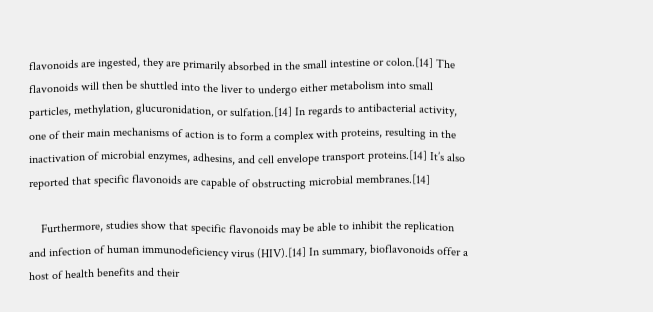flavonoids are ingested, they are primarily absorbed in the small intestine or colon.[14] The flavonoids will then be shuttled into the liver to undergo either metabolism into small particles, methylation, glucuronidation, or sulfation.[14] In regards to antibacterial activity, one of their main mechanisms of action is to form a complex with proteins, resulting in the inactivation of microbial enzymes, adhesins, and cell envelope transport proteins.[14] It’s also reported that specific flavonoids are capable of obstructing microbial membranes.[14]

    Furthermore, studies show that specific flavonoids may be able to inhibit the replication and infection of human immunodeficiency virus (HIV).[14] In summary, bioflavonoids offer a host of health benefits and their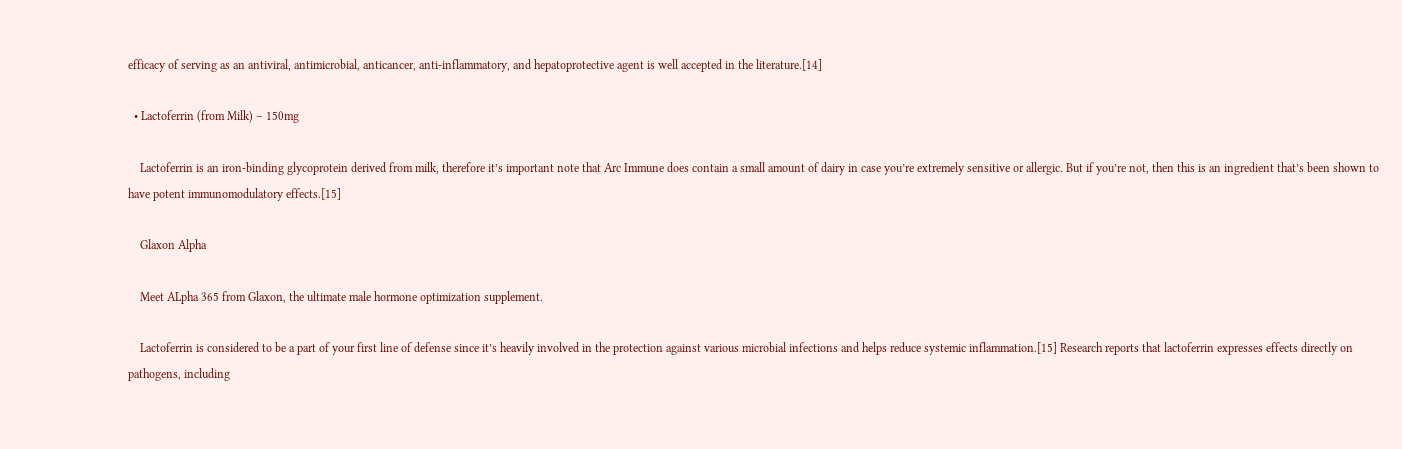efficacy of serving as an antiviral, antimicrobial, anticancer, anti-inflammatory, and hepatoprotective agent is well accepted in the literature.[14]

  • Lactoferrin (from Milk) – 150mg

    Lactoferrin is an iron-binding glycoprotein derived from milk, therefore it’s important note that Arc Immune does contain a small amount of dairy in case you’re extremely sensitive or allergic. But if you’re not, then this is an ingredient that’s been shown to have potent immunomodulatory effects.[15]

    Glaxon Alpha

    Meet ALpha 365 from Glaxon, the ultimate male hormone optimization supplement.

    Lactoferrin is considered to be a part of your first line of defense since it’s heavily involved in the protection against various microbial infections and helps reduce systemic inflammation.[15] Research reports that lactoferrin expresses effects directly on pathogens, including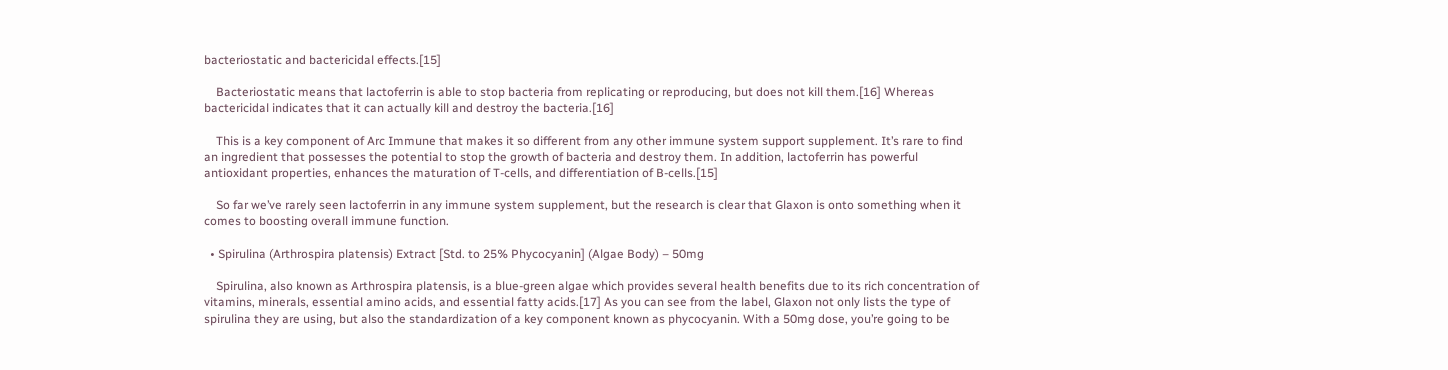bacteriostatic and bactericidal effects.[15]

    Bacteriostatic means that lactoferrin is able to stop bacteria from replicating or reproducing, but does not kill them.[16] Whereas bactericidal indicates that it can actually kill and destroy the bacteria.[16]

    This is a key component of Arc Immune that makes it so different from any other immune system support supplement. It’s rare to find an ingredient that possesses the potential to stop the growth of bacteria and destroy them. In addition, lactoferrin has powerful antioxidant properties, enhances the maturation of T-cells, and differentiation of B-cells.[15]

    So far we’ve rarely seen lactoferrin in any immune system supplement, but the research is clear that Glaxon is onto something when it comes to boosting overall immune function.

  • Spirulina (Arthrospira platensis) Extract [Std. to 25% Phycocyanin] (Algae Body) – 50mg

    Spirulina, also known as Arthrospira platensis, is a blue-green algae which provides several health benefits due to its rich concentration of vitamins, minerals, essential amino acids, and essential fatty acids.[17] As you can see from the label, Glaxon not only lists the type of spirulina they are using, but also the standardization of a key component known as phycocyanin. With a 50mg dose, you’re going to be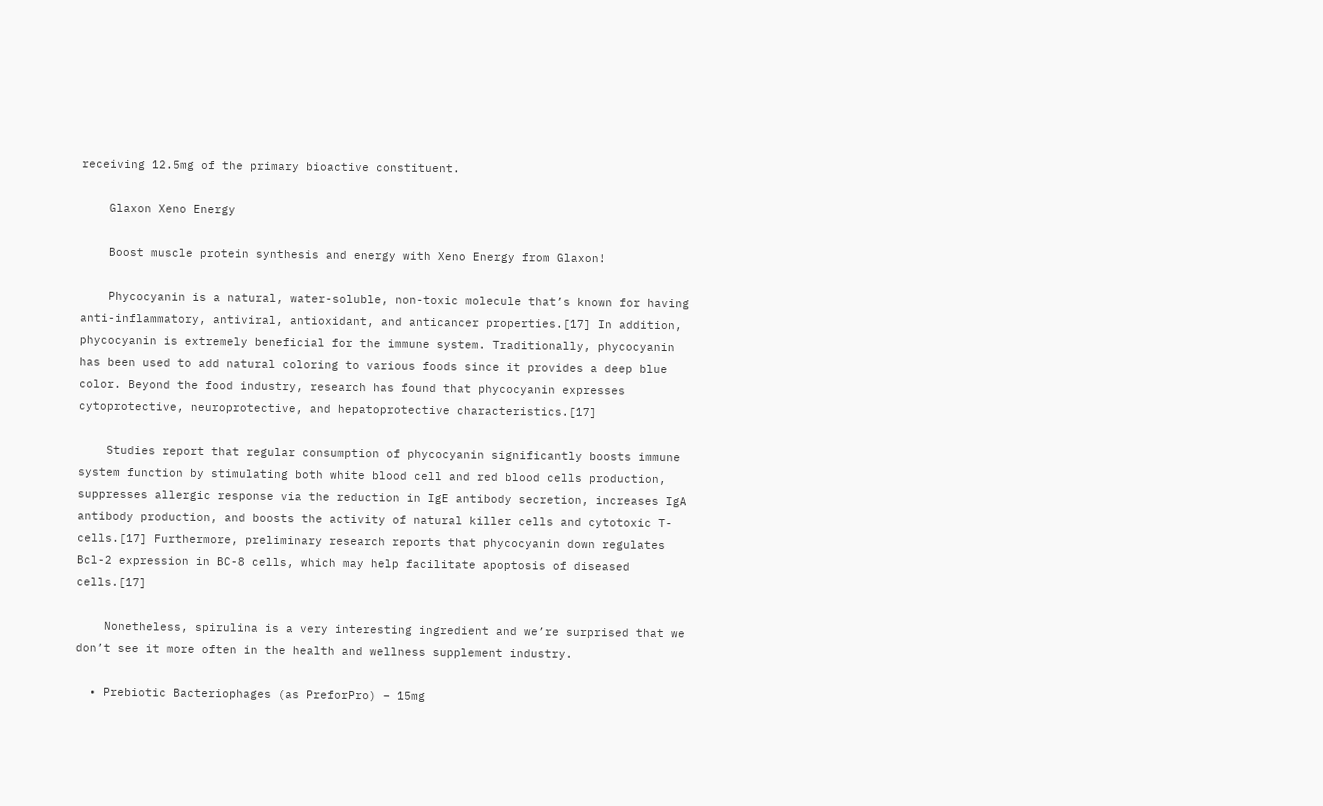receiving 12.5mg of the primary bioactive constituent.

    Glaxon Xeno Energy

    Boost muscle protein synthesis and energy with Xeno Energy from Glaxon!

    Phycocyanin is a natural, water-soluble, non-toxic molecule that’s known for having anti-inflammatory, antiviral, antioxidant, and anticancer properties.[17] In addition, phycocyanin is extremely beneficial for the immune system. Traditionally, phycocyanin has been used to add natural coloring to various foods since it provides a deep blue color. Beyond the food industry, research has found that phycocyanin expresses cytoprotective, neuroprotective, and hepatoprotective characteristics.[17]

    Studies report that regular consumption of phycocyanin significantly boosts immune system function by stimulating both white blood cell and red blood cells production, suppresses allergic response via the reduction in IgE antibody secretion, increases IgA antibody production, and boosts the activity of natural killer cells and cytotoxic T-cells.[17] Furthermore, preliminary research reports that phycocyanin down regulates Bcl-2 expression in BC-8 cells, which may help facilitate apoptosis of diseased cells.[17]

    Nonetheless, spirulina is a very interesting ingredient and we’re surprised that we don’t see it more often in the health and wellness supplement industry.

  • Prebiotic Bacteriophages (as PreforPro) – 15mg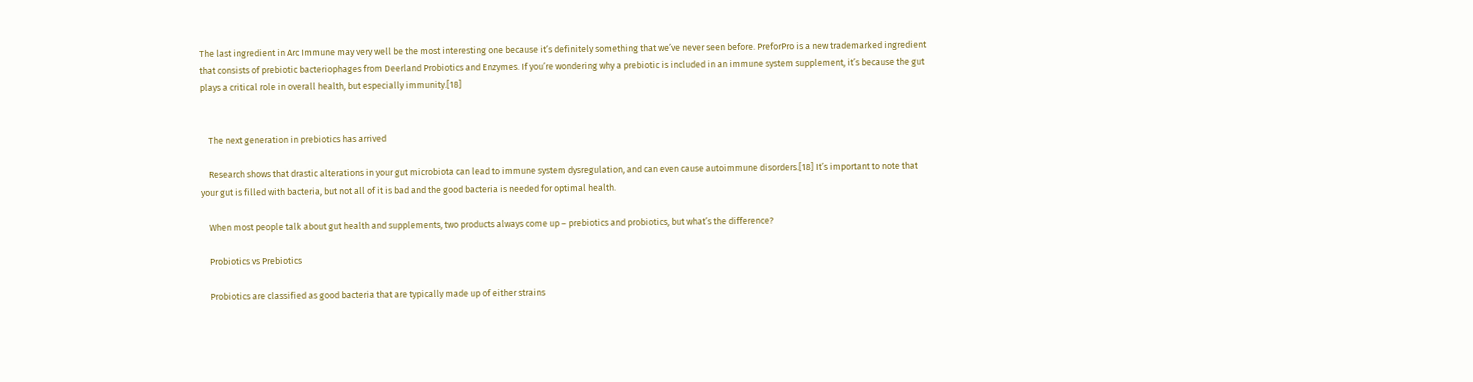The last ingredient in Arc Immune may very well be the most interesting one because it’s definitely something that we’ve never seen before. PreforPro is a new trademarked ingredient that consists of prebiotic bacteriophages from Deerland Probiotics and Enzymes. If you’re wondering why a prebiotic is included in an immune system supplement, it’s because the gut plays a critical role in overall health, but especially immunity.[18]


    The next generation in prebiotics has arrived

    Research shows that drastic alterations in your gut microbiota can lead to immune system dysregulation, and can even cause autoimmune disorders.[18] It’s important to note that your gut is filled with bacteria, but not all of it is bad and the good bacteria is needed for optimal health.

    When most people talk about gut health and supplements, two products always come up – prebiotics and probiotics, but what’s the difference?

    Probiotics vs Prebiotics

    Probiotics are classified as good bacteria that are typically made up of either strains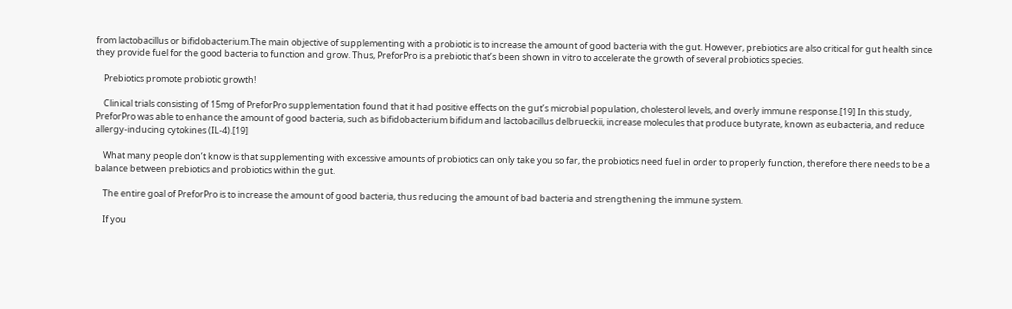from lactobacillus or bifidobacterium.The main objective of supplementing with a probiotic is to increase the amount of good bacteria with the gut. However, prebiotics are also critical for gut health since they provide fuel for the good bacteria to function and grow. Thus, PreforPro is a prebiotic that’s been shown in vitro to accelerate the growth of several probiotics species.

    Prebiotics promote probiotic growth!

    Clinical trials consisting of 15mg of PreforPro supplementation found that it had positive effects on the gut’s microbial population, cholesterol levels, and overly immune response.[19] In this study, PreforPro was able to enhance the amount of good bacteria, such as bifidobacterium bifidum and lactobacillus delbrueckii, increase molecules that produce butyrate, known as eubacteria, and reduce allergy-inducing cytokines (IL-4).[19]

    What many people don’t know is that supplementing with excessive amounts of probiotics can only take you so far, the probiotics need fuel in order to properly function, therefore there needs to be a balance between prebiotics and probiotics within the gut.

    The entire goal of PreforPro is to increase the amount of good bacteria, thus reducing the amount of bad bacteria and strengthening the immune system.

    If you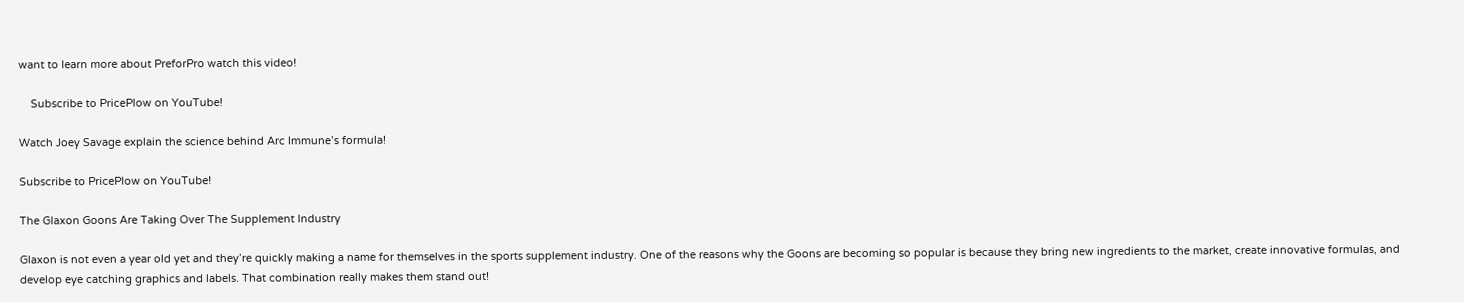want to learn more about PreforPro watch this video!

    Subscribe to PricePlow on YouTube!

Watch Joey Savage explain the science behind Arc Immune’s formula!

Subscribe to PricePlow on YouTube!

The Glaxon Goons Are Taking Over The Supplement Industry

Glaxon is not even a year old yet and they’re quickly making a name for themselves in the sports supplement industry. One of the reasons why the Goons are becoming so popular is because they bring new ingredients to the market, create innovative formulas, and develop eye catching graphics and labels. That combination really makes them stand out!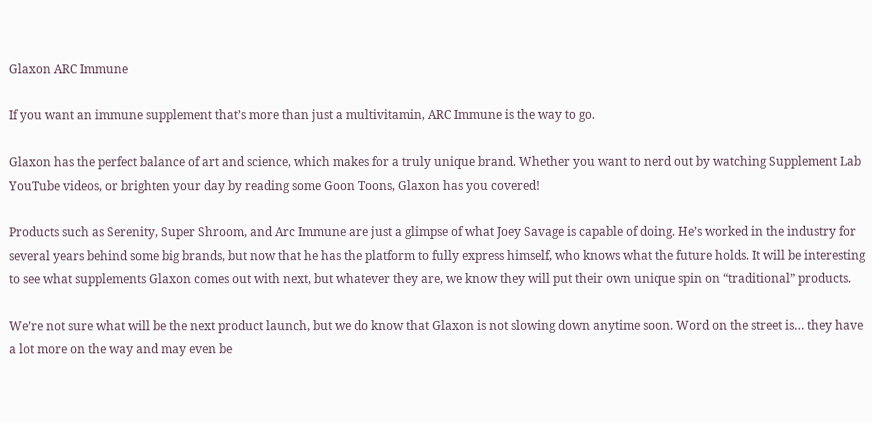Glaxon ARC Immune

If you want an immune supplement that’s more than just a multivitamin, ARC Immune is the way to go.

Glaxon has the perfect balance of art and science, which makes for a truly unique brand. Whether you want to nerd out by watching Supplement Lab YouTube videos, or brighten your day by reading some Goon Toons, Glaxon has you covered!

Products such as Serenity, Super Shroom, and Arc Immune are just a glimpse of what Joey Savage is capable of doing. He’s worked in the industry for several years behind some big brands, but now that he has the platform to fully express himself, who knows what the future holds. It will be interesting to see what supplements Glaxon comes out with next, but whatever they are, we know they will put their own unique spin on “traditional” products.

We’re not sure what will be the next product launch, but we do know that Glaxon is not slowing down anytime soon. Word on the street is… they have a lot more on the way and may even be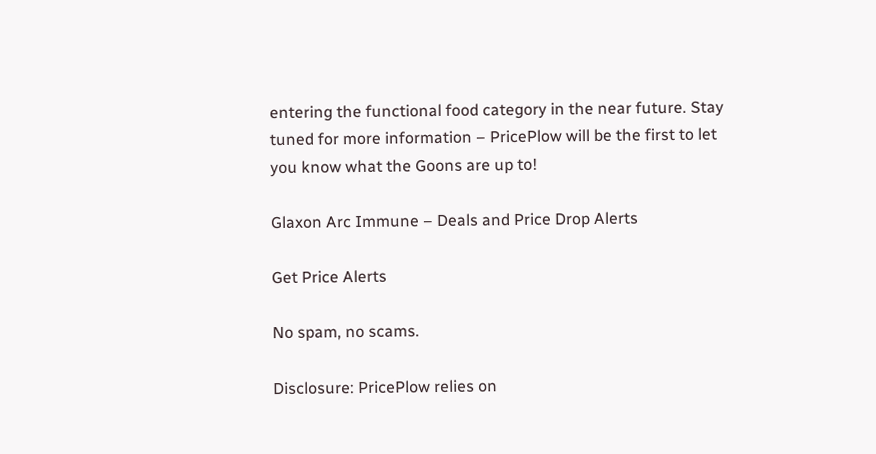entering the functional food category in the near future. Stay tuned for more information – PricePlow will be the first to let you know what the Goons are up to!

Glaxon Arc Immune – Deals and Price Drop Alerts

Get Price Alerts

No spam, no scams.

Disclosure: PricePlow relies on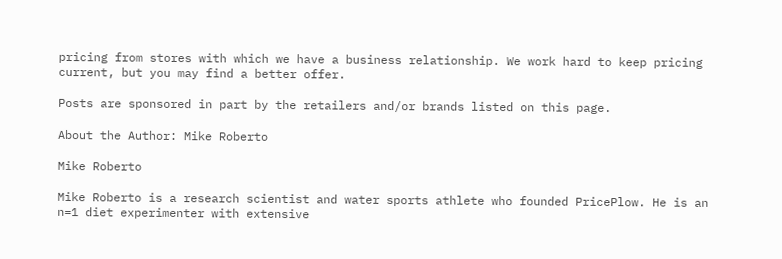pricing from stores with which we have a business relationship. We work hard to keep pricing current, but you may find a better offer.

Posts are sponsored in part by the retailers and/or brands listed on this page.

About the Author: Mike Roberto

Mike Roberto

Mike Roberto is a research scientist and water sports athlete who founded PricePlow. He is an n=1 diet experimenter with extensive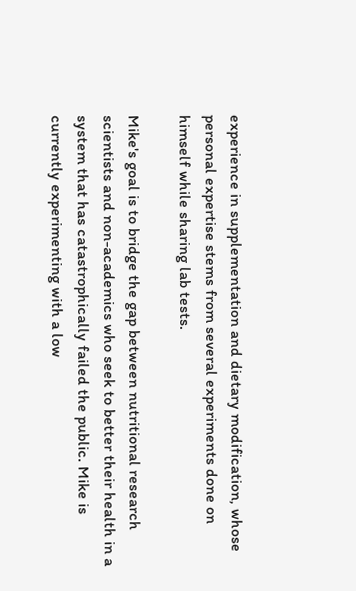experience in supplementation and dietary modification, whose personal expertise stems from several experiments done on himself while sharing lab tests.

Mike's goal is to bridge the gap between nutritional research scientists and non-academics who seek to better their health in a system that has catastrophically failed the public. Mike is currently experimenting with a low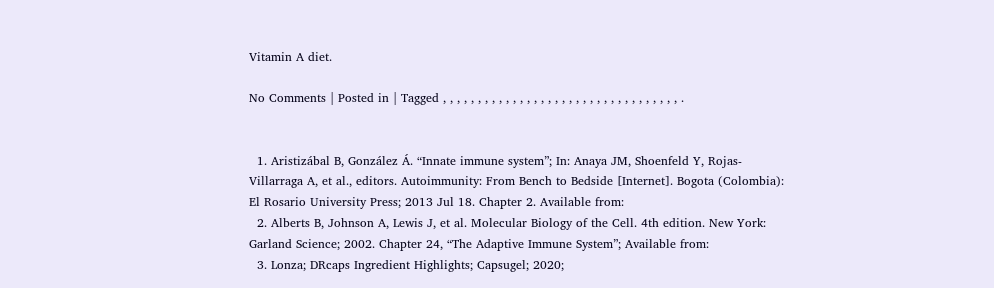Vitamin A diet.

No Comments | Posted in | Tagged , , , , , , , , , , , , , , , , , , , , , , , , , , , , , , , , , , .


  1. Aristizábal B, González Á. “Innate immune system”; In: Anaya JM, Shoenfeld Y, Rojas-Villarraga A, et al., editors. Autoimmunity: From Bench to Bedside [Internet]. Bogota (Colombia): El Rosario University Press; 2013 Jul 18. Chapter 2. Available from:
  2. Alberts B, Johnson A, Lewis J, et al. Molecular Biology of the Cell. 4th edition. New York: Garland Science; 2002. Chapter 24, “The Adaptive Immune System”; Available from:
  3. Lonza; DRcaps Ingredient Highlights; Capsugel; 2020;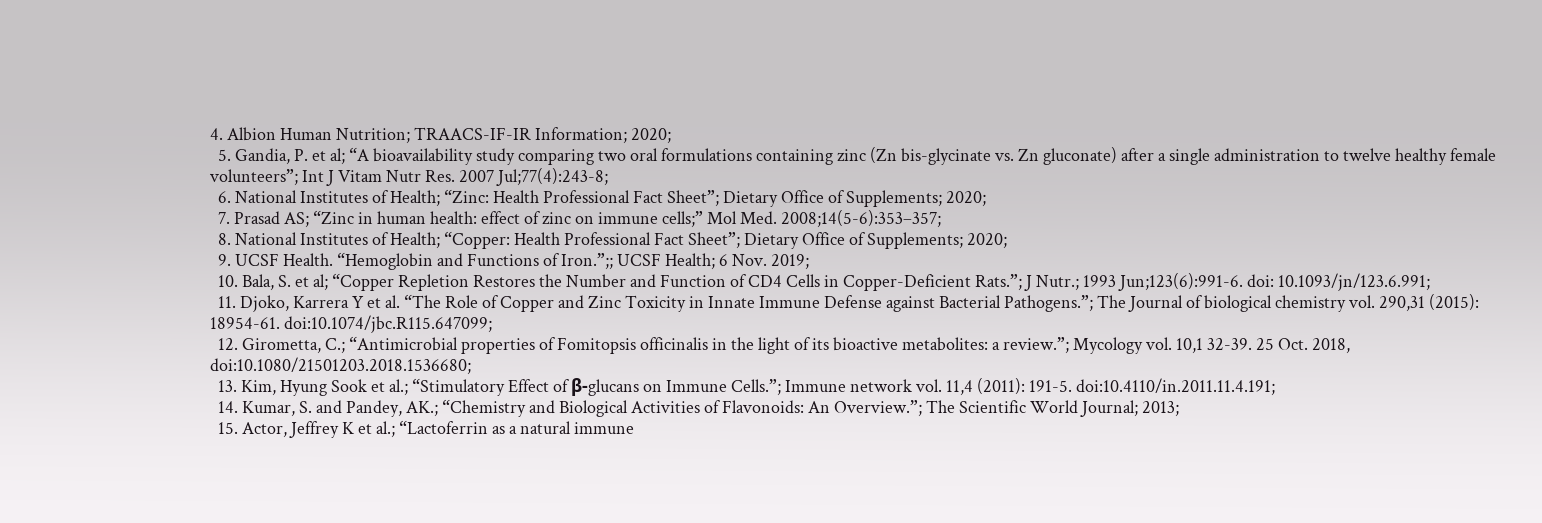4. Albion Human Nutrition; TRAACS-IF-IR Information; 2020;
  5. Gandia, P. et al; “A bioavailability study comparing two oral formulations containing zinc (Zn bis-glycinate vs. Zn gluconate) after a single administration to twelve healthy female volunteers”; Int J Vitam Nutr Res. 2007 Jul;77(4):243-8;
  6. National Institutes of Health; “Zinc: Health Professional Fact Sheet”; Dietary Office of Supplements; 2020;
  7. Prasad AS; “Zinc in human health: effect of zinc on immune cells;” Mol Med. 2008;14(5-6):353–357;
  8. National Institutes of Health; “Copper: Health Professional Fact Sheet”; Dietary Office of Supplements; 2020;
  9. UCSF Health. “Hemoglobin and Functions of Iron.”;; UCSF Health; 6 Nov. 2019;
  10. Bala, S. et al; “Copper Repletion Restores the Number and Function of CD4 Cells in Copper-Deficient Rats.”; J Nutr.; 1993 Jun;123(6):991-6. doi: 10.1093/jn/123.6.991;
  11. Djoko, Karrera Y et al. “The Role of Copper and Zinc Toxicity in Innate Immune Defense against Bacterial Pathogens.”; The Journal of biological chemistry vol. 290,31 (2015): 18954-61. doi:10.1074/jbc.R115.647099;
  12. Girometta, C.; “Antimicrobial properties of Fomitopsis officinalis in the light of its bioactive metabolites: a review.”; Mycology vol. 10,1 32-39. 25 Oct. 2018, doi:10.1080/21501203.2018.1536680;
  13. Kim, Hyung Sook et al.; “Stimulatory Effect of β-glucans on Immune Cells.”; Immune network vol. 11,4 (2011): 191-5. doi:10.4110/in.2011.11.4.191;
  14. Kumar, S. and Pandey, AK.; “Chemistry and Biological Activities of Flavonoids: An Overview.”; The Scientific World Journal; 2013;
  15. Actor, Jeffrey K et al.; “Lactoferrin as a natural immune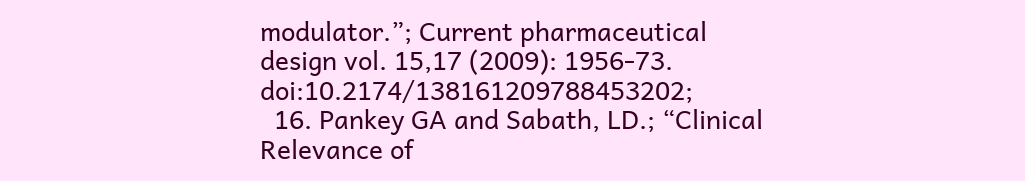modulator.”; Current pharmaceutical design vol. 15,17 (2009): 1956-73. doi:10.2174/138161209788453202;
  16. Pankey GA and Sabath, LD.; “Clinical Relevance of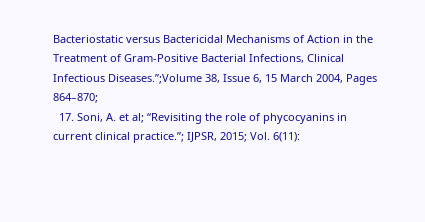Bacteriostatic versus Bactericidal Mechanisms of Action in the Treatment of Gram-Positive Bacterial Infections, Clinical Infectious Diseases.”;Volume 38, Issue 6, 15 March 2004, Pages 864–870;
  17. Soni, A. et al; “Revisiting the role of phycocyanins in current clinical practice.”; IJPSR, 2015; Vol. 6(11):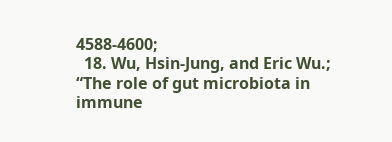4588-4600;
  18. Wu, Hsin-Jung, and Eric Wu.; “The role of gut microbiota in immune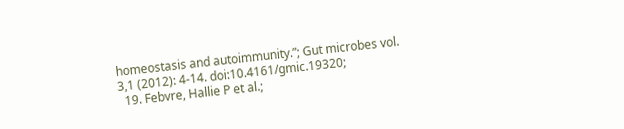homeostasis and autoimmunity.”; Gut microbes vol. 3,1 (2012): 4-14. doi:10.4161/gmic.19320;
  19. Febvre, Hallie P et al.;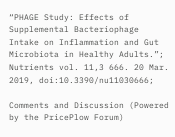“PHAGE Study: Effects of Supplemental Bacteriophage Intake on Inflammation and Gut Microbiota in Healthy Adults.”; Nutrients vol. 11,3 666. 20 Mar. 2019, doi:10.3390/nu11030666;

Comments and Discussion (Powered by the PricePlow Forum)